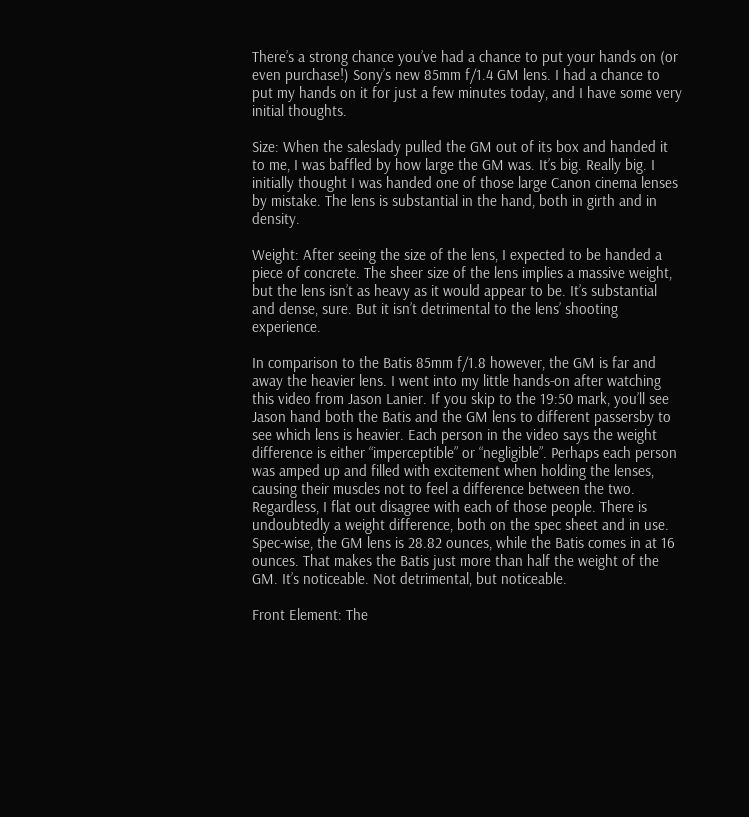There’s a strong chance you’ve had a chance to put your hands on (or even purchase!) Sony’s new 85mm f/1.4 GM lens. I had a chance to put my hands on it for just a few minutes today, and I have some very initial thoughts.

Size: When the saleslady pulled the GM out of its box and handed it to me, I was baffled by how large the GM was. It’s big. Really big. I initially thought I was handed one of those large Canon cinema lenses by mistake. The lens is substantial in the hand, both in girth and in density.

Weight: After seeing the size of the lens, I expected to be handed a piece of concrete. The sheer size of the lens implies a massive weight, but the lens isn’t as heavy as it would appear to be. It’s substantial and dense, sure. But it isn’t detrimental to the lens’ shooting experience.

In comparison to the Batis 85mm f/1.8 however, the GM is far and away the heavier lens. I went into my little hands-on after watching this video from Jason Lanier. If you skip to the 19:50 mark, you’ll see Jason hand both the Batis and the GM lens to different passersby to see which lens is heavier. Each person in the video says the weight difference is either “imperceptible” or “negligible”. Perhaps each person was amped up and filled with excitement when holding the lenses, causing their muscles not to feel a difference between the two. Regardless, I flat out disagree with each of those people. There is undoubtedly a weight difference, both on the spec sheet and in use. Spec-wise, the GM lens is 28.82 ounces, while the Batis comes in at 16 ounces. That makes the Batis just more than half the weight of the GM. It’s noticeable. Not detrimental, but noticeable.

Front Element: The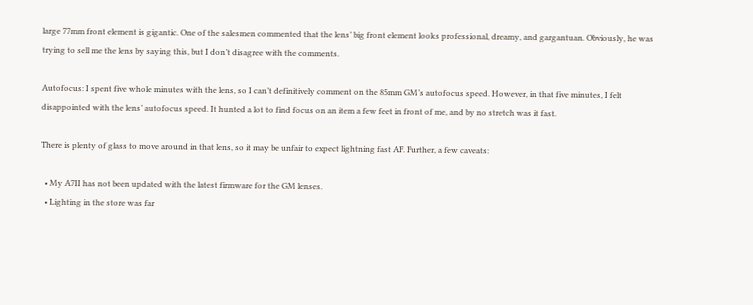large 77mm front element is gigantic. One of the salesmen commented that the lens’ big front element looks professional, dreamy, and gargantuan. Obviously, he was trying to sell me the lens by saying this, but I don’t disagree with the comments.

Autofocus: I spent five whole minutes with the lens, so I can’t definitively comment on the 85mm GM’s autofocus speed. However, in that five minutes, I felt disappointed with the lens’ autofocus speed. It hunted a lot to find focus on an item a few feet in front of me, and by no stretch was it fast.

There is plenty of glass to move around in that lens, so it may be unfair to expect lightning fast AF. Further, a few caveats:

  • My A7II has not been updated with the latest firmware for the GM lenses.
  • Lighting in the store was far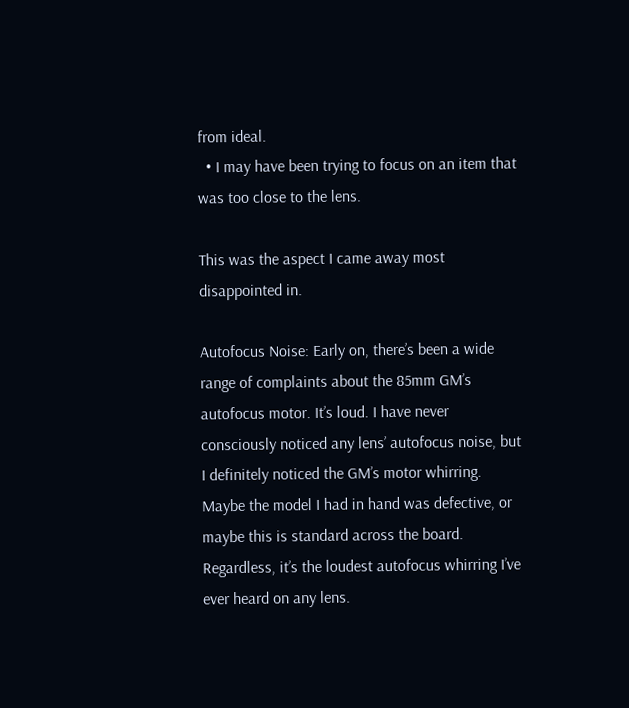from ideal.
  • I may have been trying to focus on an item that was too close to the lens.

This was the aspect I came away most disappointed in.

Autofocus Noise: Early on, there’s been a wide range of complaints about the 85mm GM’s autofocus motor. It’s loud. I have never consciously noticed any lens’ autofocus noise, but I definitely noticed the GM’s motor whirring. Maybe the model I had in hand was defective, or maybe this is standard across the board. Regardless, it’s the loudest autofocus whirring I’ve ever heard on any lens.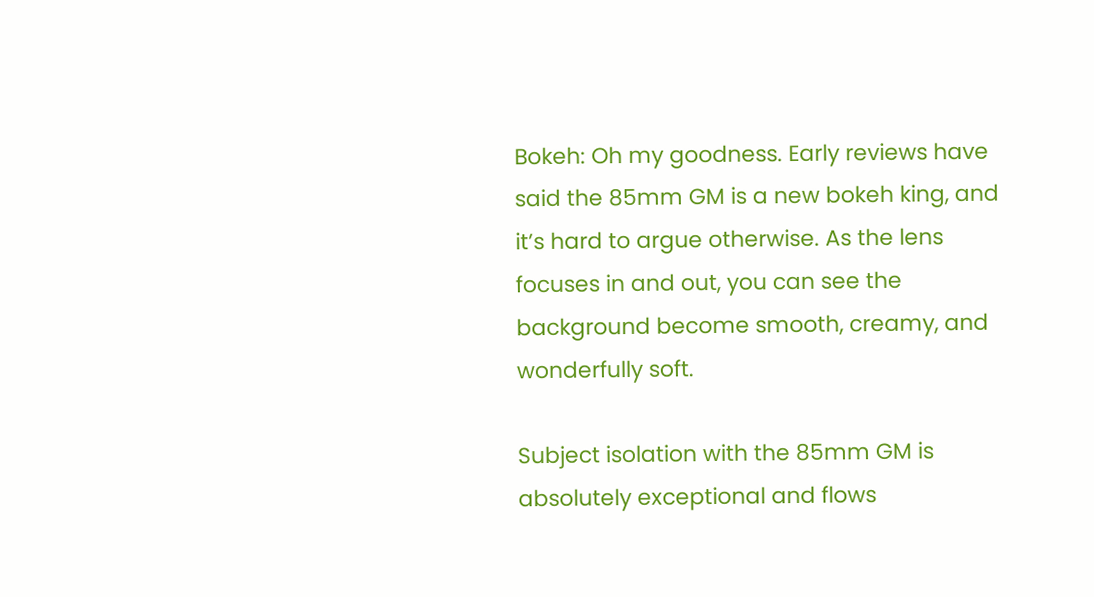Bokeh: Oh my goodness. Early reviews have said the 85mm GM is a new bokeh king, and it’s hard to argue otherwise. As the lens focuses in and out, you can see the background become smooth, creamy, and wonderfully soft.

Subject isolation with the 85mm GM is absolutely exceptional and flows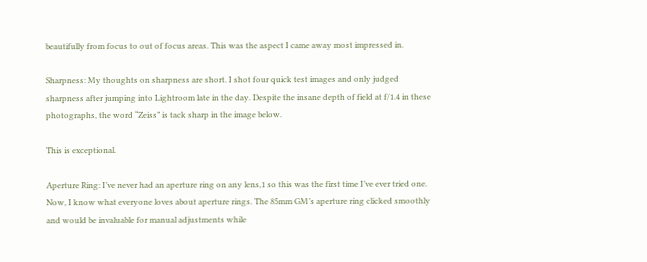beautifully from focus to out of focus areas. This was the aspect I came away most impressed in.

Sharpness: My thoughts on sharpness are short. I shot four quick test images and only judged sharpness after jumping into Lightroom late in the day. Despite the insane depth of field at f/1.4 in these photographs, the word “Zeiss” is tack sharp in the image below.

This is exceptional.

Aperture Ring: I’ve never had an aperture ring on any lens,1 so this was the first time I’ve ever tried one. Now, I know what everyone loves about aperture rings. The 85mm GM’s aperture ring clicked smoothly and would be invaluable for manual adjustments while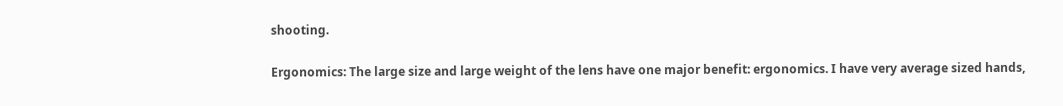shooting.

Ergonomics: The large size and large weight of the lens have one major benefit: ergonomics. I have very average sized hands,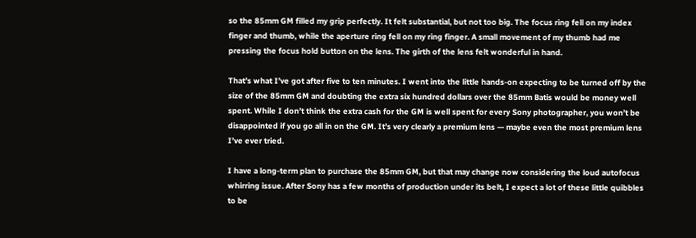so the 85mm GM filled my grip perfectly. It felt substantial, but not too big. The focus ring fell on my index finger and thumb, while the aperture ring fell on my ring finger. A small movement of my thumb had me pressing the focus hold button on the lens. The girth of the lens felt wonderful in hand.

That’s what I’ve got after five to ten minutes. I went into the little hands-on expecting to be turned off by the size of the 85mm GM and doubting the extra six hundred dollars over the 85mm Batis would be money well spent. While I don’t think the extra cash for the GM is well spent for every Sony photographer, you won’t be disappointed if you go all in on the GM. It’s very clearly a premium lens — maybe even the most premium lens I’ve ever tried.

I have a long-term plan to purchase the 85mm GM, but that may change now considering the loud autofocus whirring issue. After Sony has a few months of production under its belt, I expect a lot of these little quibbles to be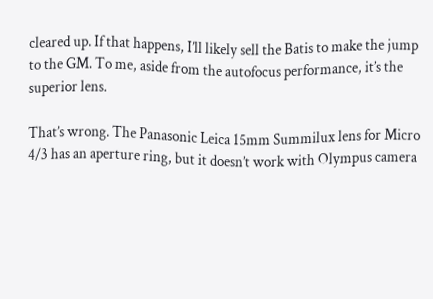cleared up. If that happens, I’ll likely sell the Batis to make the jump to the GM. To me, aside from the autofocus performance, it’s the superior lens.

That’s wrong. The Panasonic Leica 15mm Summilux lens for Micro 4/3 has an aperture ring, but it doesn’t work with Olympus camera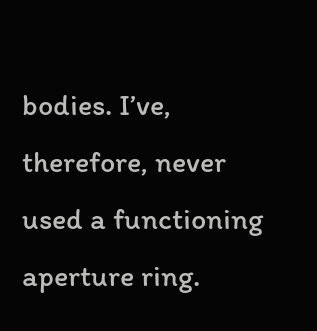bodies. I’ve, therefore, never used a functioning aperture ring.